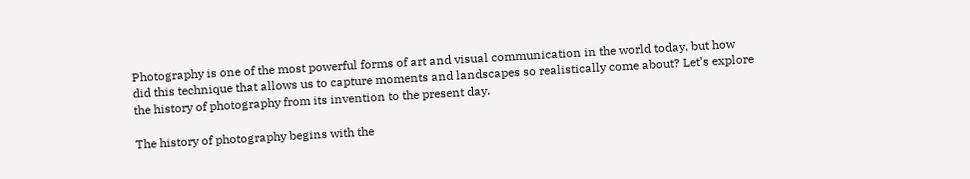Photography is one of the most powerful forms of art and visual communication in the world today, but how did this technique that allows us to capture moments and landscapes so realistically come about? Let’s explore the history of photography from its invention to the present day.

The history of photography begins with the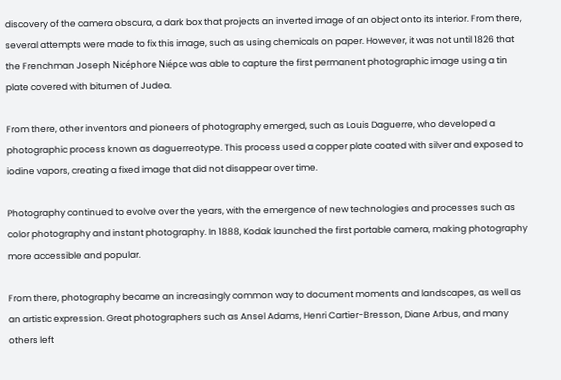discovery of the camera obscura, a dark box that projects an inverted image of an object onto its interior. From there, several attempts were made to fix this image, such as using chemicals on paper. However, it was not until 1826 that the Frenchman Joseph Nicéphore Niépce was able to capture the first permanent photographic image using a tin plate covered with bitumen of Judea.

From there, other inventors and pioneers of photography emerged, such as Louis Daguerre, who developed a photographic process known as daguerreotype. This process used a copper plate coated with silver and exposed to iodine vapors, creating a fixed image that did not disappear over time.

Photography continued to evolve over the years, with the emergence of new technologies and processes such as color photography and instant photography. In 1888, Kodak launched the first portable camera, making photography more accessible and popular.

From there, photography became an increasingly common way to document moments and landscapes, as well as an artistic expression. Great photographers such as Ansel Adams, Henri Cartier-Bresson, Diane Arbus, and many others left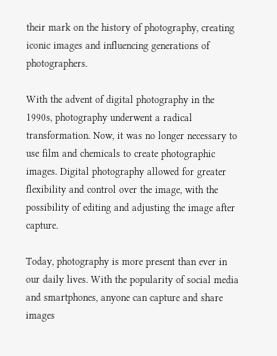their mark on the history of photography, creating iconic images and influencing generations of photographers.

With the advent of digital photography in the 1990s, photography underwent a radical transformation. Now, it was no longer necessary to use film and chemicals to create photographic images. Digital photography allowed for greater flexibility and control over the image, with the possibility of editing and adjusting the image after capture.

Today, photography is more present than ever in our daily lives. With the popularity of social media and smartphones, anyone can capture and share images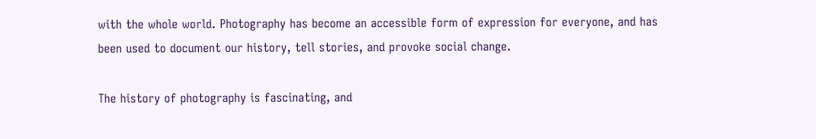with the whole world. Photography has become an accessible form of expression for everyone, and has been used to document our history, tell stories, and provoke social change.

The history of photography is fascinating, and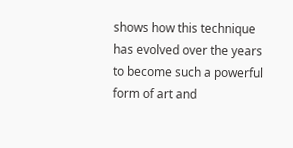shows how this technique has evolved over the years to become such a powerful form of art and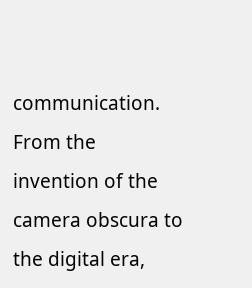communication. From the invention of the camera obscura to the digital era,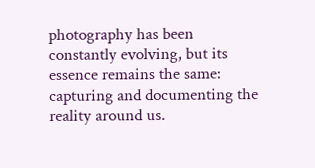photography has been constantly evolving, but its essence remains the same: capturing and documenting the reality around us.